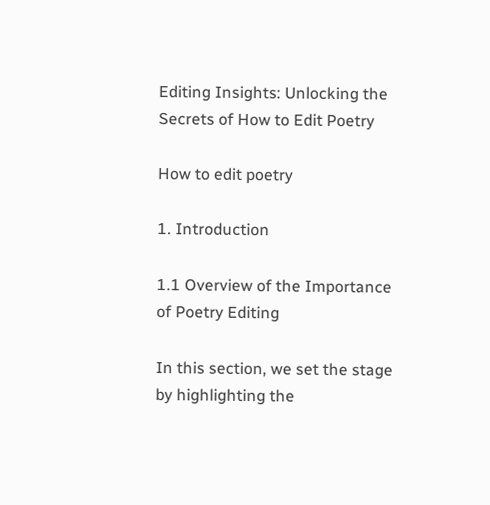Editing Insights: Unlocking the Secrets of How to Edit Poetry

How to edit poetry

1. Introduction

1.1 Overview of the Importance of Poetry Editing

In this section, we set the stage by highlighting the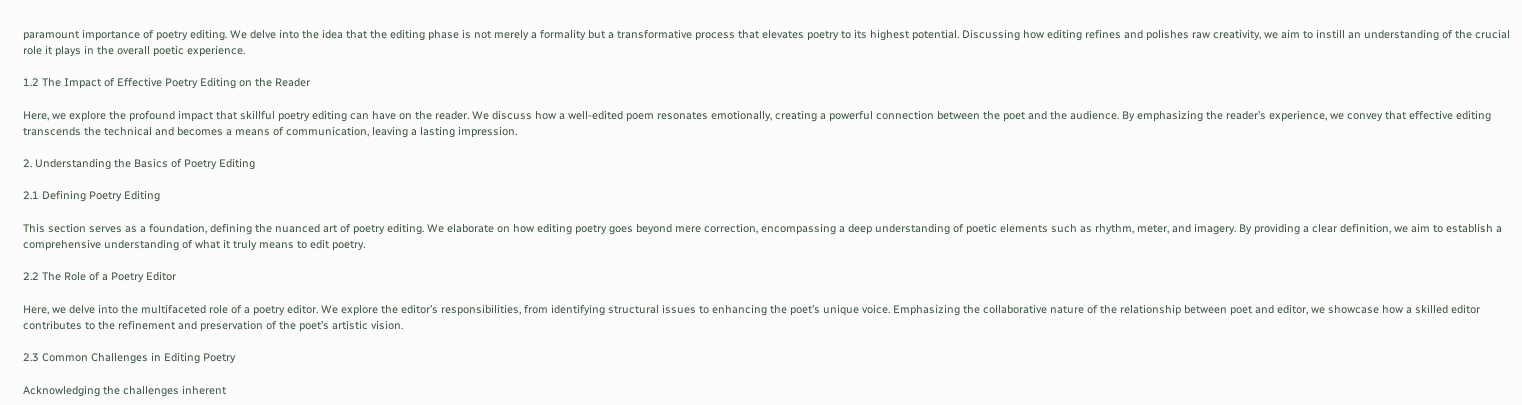paramount importance of poetry editing. We delve into the idea that the editing phase is not merely a formality but a transformative process that elevates poetry to its highest potential. Discussing how editing refines and polishes raw creativity, we aim to instill an understanding of the crucial role it plays in the overall poetic experience.

1.2 The Impact of Effective Poetry Editing on the Reader

Here, we explore the profound impact that skillful poetry editing can have on the reader. We discuss how a well-edited poem resonates emotionally, creating a powerful connection between the poet and the audience. By emphasizing the reader’s experience, we convey that effective editing transcends the technical and becomes a means of communication, leaving a lasting impression.

2. Understanding the Basics of Poetry Editing

2.1 Defining Poetry Editing

This section serves as a foundation, defining the nuanced art of poetry editing. We elaborate on how editing poetry goes beyond mere correction, encompassing a deep understanding of poetic elements such as rhythm, meter, and imagery. By providing a clear definition, we aim to establish a comprehensive understanding of what it truly means to edit poetry.

2.2 The Role of a Poetry Editor

Here, we delve into the multifaceted role of a poetry editor. We explore the editor’s responsibilities, from identifying structural issues to enhancing the poet’s unique voice. Emphasizing the collaborative nature of the relationship between poet and editor, we showcase how a skilled editor contributes to the refinement and preservation of the poet’s artistic vision.

2.3 Common Challenges in Editing Poetry

Acknowledging the challenges inherent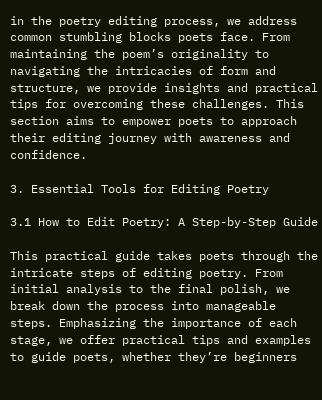in the poetry editing process, we address common stumbling blocks poets face. From maintaining the poem’s originality to navigating the intricacies of form and structure, we provide insights and practical tips for overcoming these challenges. This section aims to empower poets to approach their editing journey with awareness and confidence.

3. Essential Tools for Editing Poetry

3.1 How to Edit Poetry: A Step-by-Step Guide

This practical guide takes poets through the intricate steps of editing poetry. From initial analysis to the final polish, we break down the process into manageable steps. Emphasizing the importance of each stage, we offer practical tips and examples to guide poets, whether they’re beginners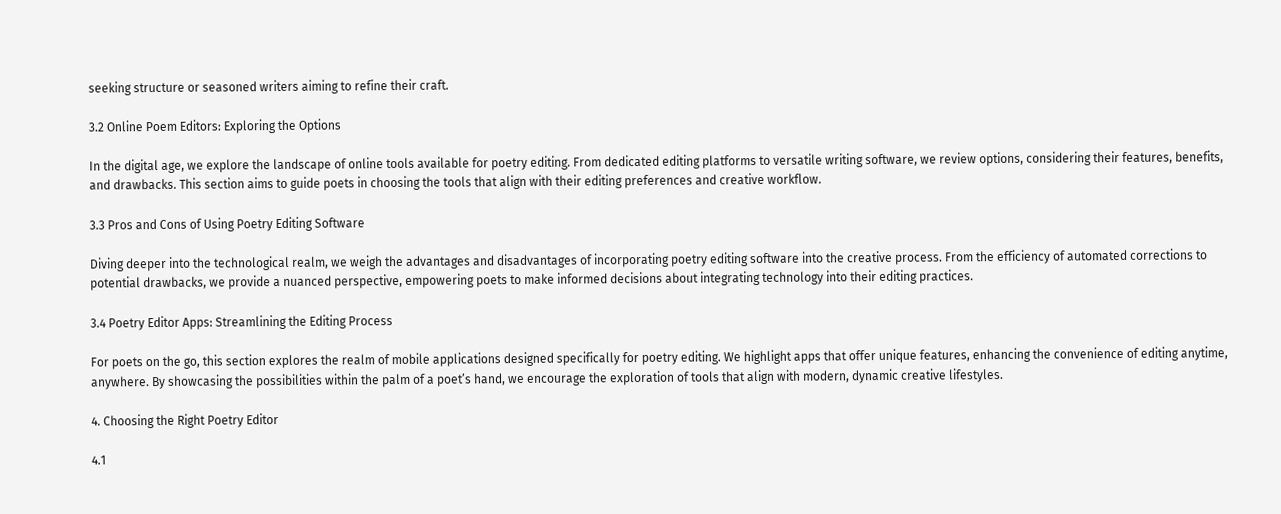seeking structure or seasoned writers aiming to refine their craft.

3.2 Online Poem Editors: Exploring the Options

In the digital age, we explore the landscape of online tools available for poetry editing. From dedicated editing platforms to versatile writing software, we review options, considering their features, benefits, and drawbacks. This section aims to guide poets in choosing the tools that align with their editing preferences and creative workflow.

3.3 Pros and Cons of Using Poetry Editing Software

Diving deeper into the technological realm, we weigh the advantages and disadvantages of incorporating poetry editing software into the creative process. From the efficiency of automated corrections to potential drawbacks, we provide a nuanced perspective, empowering poets to make informed decisions about integrating technology into their editing practices.

3.4 Poetry Editor Apps: Streamlining the Editing Process

For poets on the go, this section explores the realm of mobile applications designed specifically for poetry editing. We highlight apps that offer unique features, enhancing the convenience of editing anytime, anywhere. By showcasing the possibilities within the palm of a poet’s hand, we encourage the exploration of tools that align with modern, dynamic creative lifestyles.

4. Choosing the Right Poetry Editor

4.1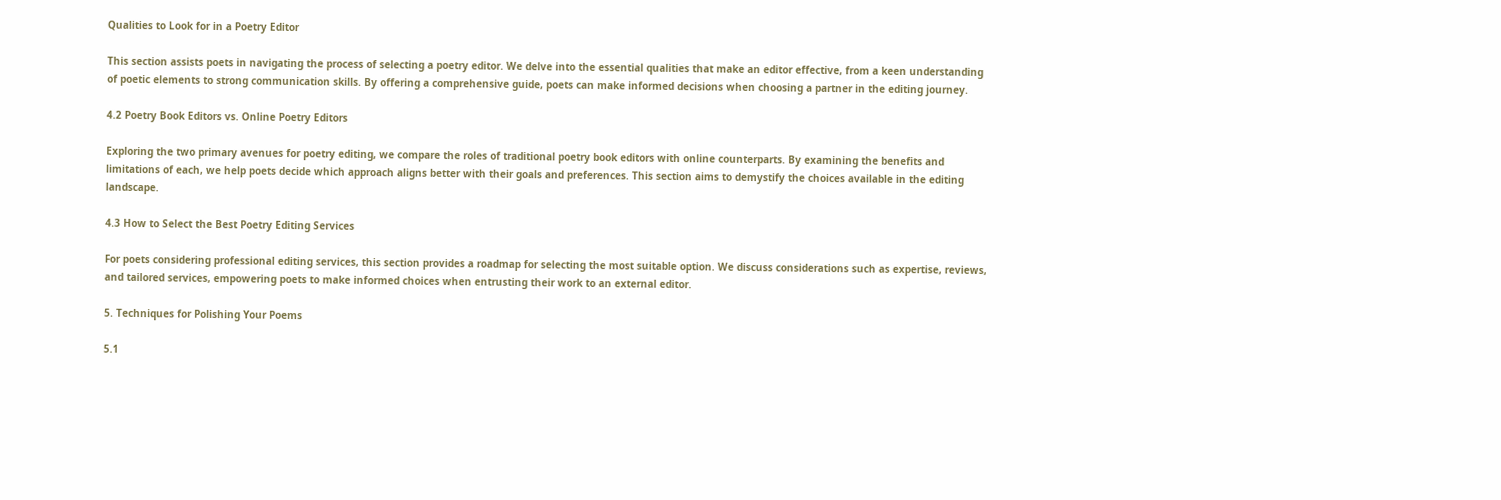Qualities to Look for in a Poetry Editor

This section assists poets in navigating the process of selecting a poetry editor. We delve into the essential qualities that make an editor effective, from a keen understanding of poetic elements to strong communication skills. By offering a comprehensive guide, poets can make informed decisions when choosing a partner in the editing journey.

4.2 Poetry Book Editors vs. Online Poetry Editors

Exploring the two primary avenues for poetry editing, we compare the roles of traditional poetry book editors with online counterparts. By examining the benefits and limitations of each, we help poets decide which approach aligns better with their goals and preferences. This section aims to demystify the choices available in the editing landscape.

4.3 How to Select the Best Poetry Editing Services

For poets considering professional editing services, this section provides a roadmap for selecting the most suitable option. We discuss considerations such as expertise, reviews, and tailored services, empowering poets to make informed choices when entrusting their work to an external editor.

5. Techniques for Polishing Your Poems

5.1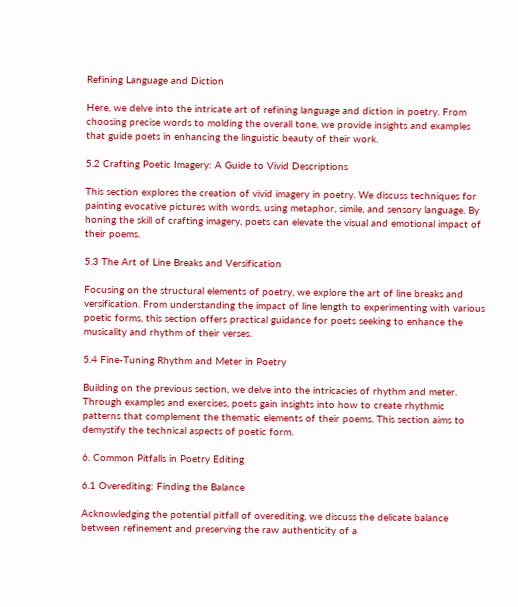Refining Language and Diction

Here, we delve into the intricate art of refining language and diction in poetry. From choosing precise words to molding the overall tone, we provide insights and examples that guide poets in enhancing the linguistic beauty of their work.

5.2 Crafting Poetic Imagery: A Guide to Vivid Descriptions

This section explores the creation of vivid imagery in poetry. We discuss techniques for painting evocative pictures with words, using metaphor, simile, and sensory language. By honing the skill of crafting imagery, poets can elevate the visual and emotional impact of their poems.

5.3 The Art of Line Breaks and Versification

Focusing on the structural elements of poetry, we explore the art of line breaks and versification. From understanding the impact of line length to experimenting with various poetic forms, this section offers practical guidance for poets seeking to enhance the musicality and rhythm of their verses.

5.4 Fine-Tuning Rhythm and Meter in Poetry

Building on the previous section, we delve into the intricacies of rhythm and meter. Through examples and exercises, poets gain insights into how to create rhythmic patterns that complement the thematic elements of their poems. This section aims to demystify the technical aspects of poetic form.

6. Common Pitfalls in Poetry Editing

6.1 Overediting: Finding the Balance

Acknowledging the potential pitfall of overediting, we discuss the delicate balance between refinement and preserving the raw authenticity of a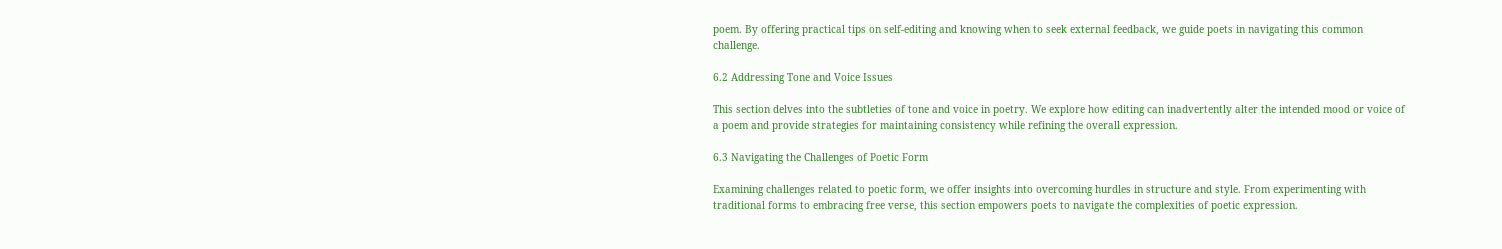poem. By offering practical tips on self-editing and knowing when to seek external feedback, we guide poets in navigating this common challenge.

6.2 Addressing Tone and Voice Issues

This section delves into the subtleties of tone and voice in poetry. We explore how editing can inadvertently alter the intended mood or voice of a poem and provide strategies for maintaining consistency while refining the overall expression.

6.3 Navigating the Challenges of Poetic Form

Examining challenges related to poetic form, we offer insights into overcoming hurdles in structure and style. From experimenting with traditional forms to embracing free verse, this section empowers poets to navigate the complexities of poetic expression.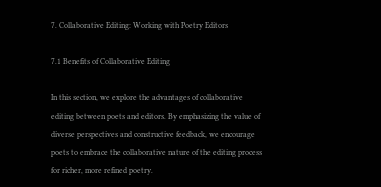7. Collaborative Editing: Working with Poetry Editors

7.1 Benefits of Collaborative Editing

In this section, we explore the advantages of collaborative editing between poets and editors. By emphasizing the value of diverse perspectives and constructive feedback, we encourage poets to embrace the collaborative nature of the editing process for richer, more refined poetry.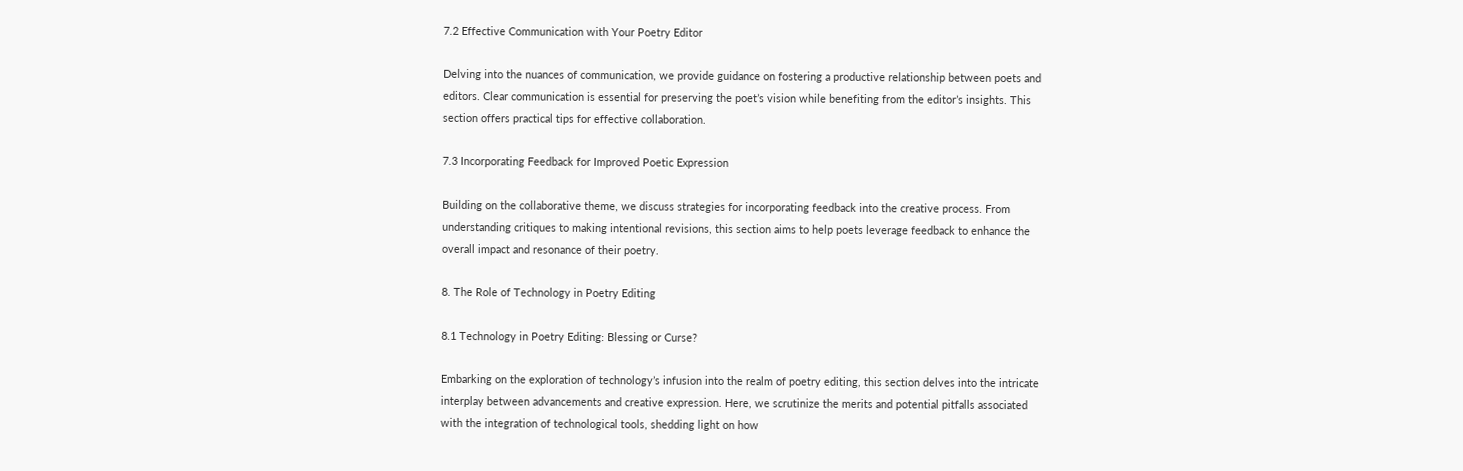7.2 Effective Communication with Your Poetry Editor

Delving into the nuances of communication, we provide guidance on fostering a productive relationship between poets and editors. Clear communication is essential for preserving the poet’s vision while benefiting from the editor’s insights. This section offers practical tips for effective collaboration.

7.3 Incorporating Feedback for Improved Poetic Expression

Building on the collaborative theme, we discuss strategies for incorporating feedback into the creative process. From understanding critiques to making intentional revisions, this section aims to help poets leverage feedback to enhance the overall impact and resonance of their poetry.

8. The Role of Technology in Poetry Editing

8.1 Technology in Poetry Editing: Blessing or Curse?

Embarking on the exploration of technology’s infusion into the realm of poetry editing, this section delves into the intricate interplay between advancements and creative expression. Here, we scrutinize the merits and potential pitfalls associated with the integration of technological tools, shedding light on how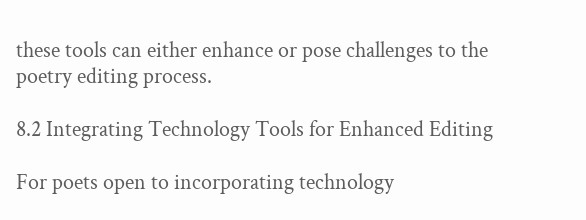these tools can either enhance or pose challenges to the poetry editing process.

8.2 Integrating Technology Tools for Enhanced Editing

For poets open to incorporating technology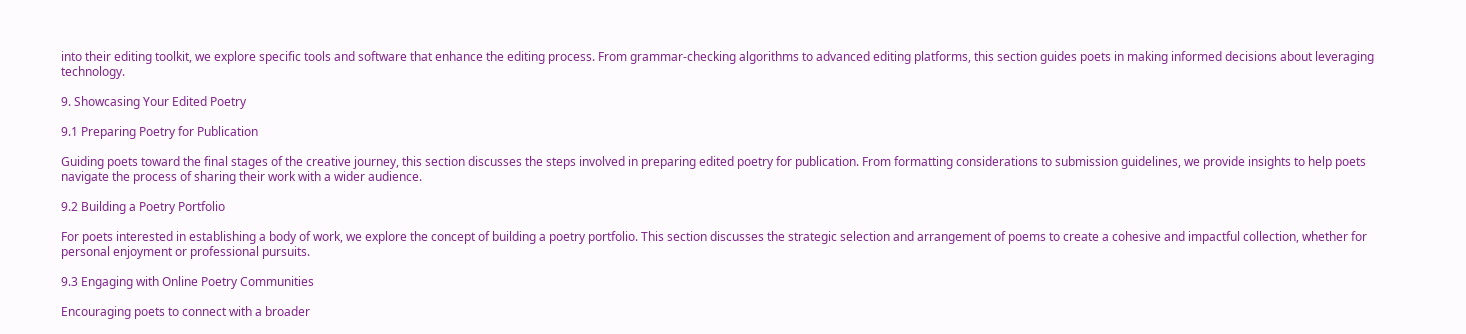into their editing toolkit, we explore specific tools and software that enhance the editing process. From grammar-checking algorithms to advanced editing platforms, this section guides poets in making informed decisions about leveraging technology.

9. Showcasing Your Edited Poetry

9.1 Preparing Poetry for Publication

Guiding poets toward the final stages of the creative journey, this section discusses the steps involved in preparing edited poetry for publication. From formatting considerations to submission guidelines, we provide insights to help poets navigate the process of sharing their work with a wider audience.

9.2 Building a Poetry Portfolio

For poets interested in establishing a body of work, we explore the concept of building a poetry portfolio. This section discusses the strategic selection and arrangement of poems to create a cohesive and impactful collection, whether for personal enjoyment or professional pursuits.

9.3 Engaging with Online Poetry Communities

Encouraging poets to connect with a broader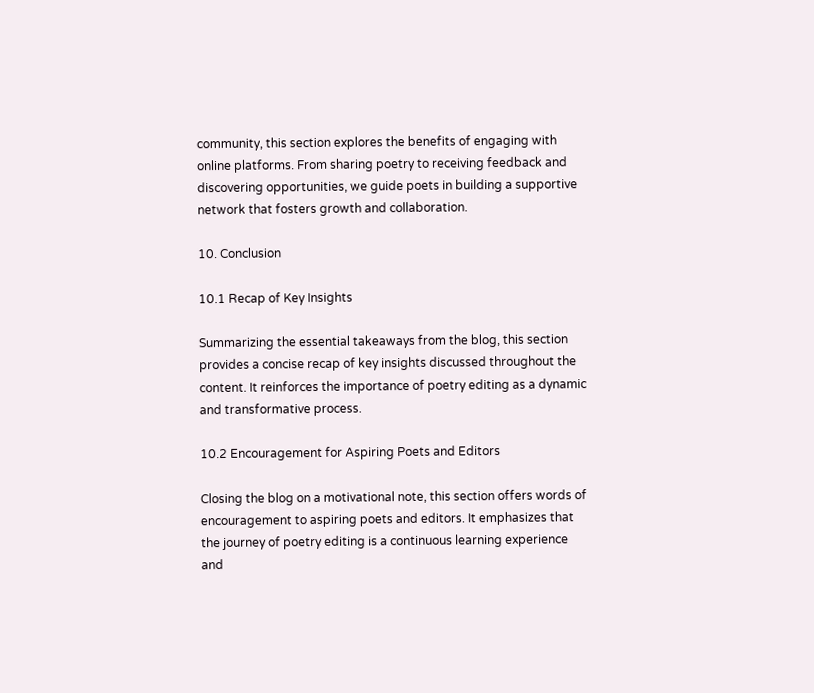community, this section explores the benefits of engaging with online platforms. From sharing poetry to receiving feedback and discovering opportunities, we guide poets in building a supportive network that fosters growth and collaboration.

10. Conclusion

10.1 Recap of Key Insights

Summarizing the essential takeaways from the blog, this section provides a concise recap of key insights discussed throughout the content. It reinforces the importance of poetry editing as a dynamic and transformative process.

10.2 Encouragement for Aspiring Poets and Editors

Closing the blog on a motivational note, this section offers words of encouragement to aspiring poets and editors. It emphasizes that the journey of poetry editing is a continuous learning experience and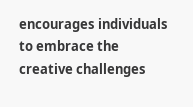encourages individuals to embrace the creative challenges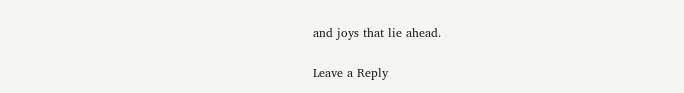and joys that lie ahead.

Leave a Reply